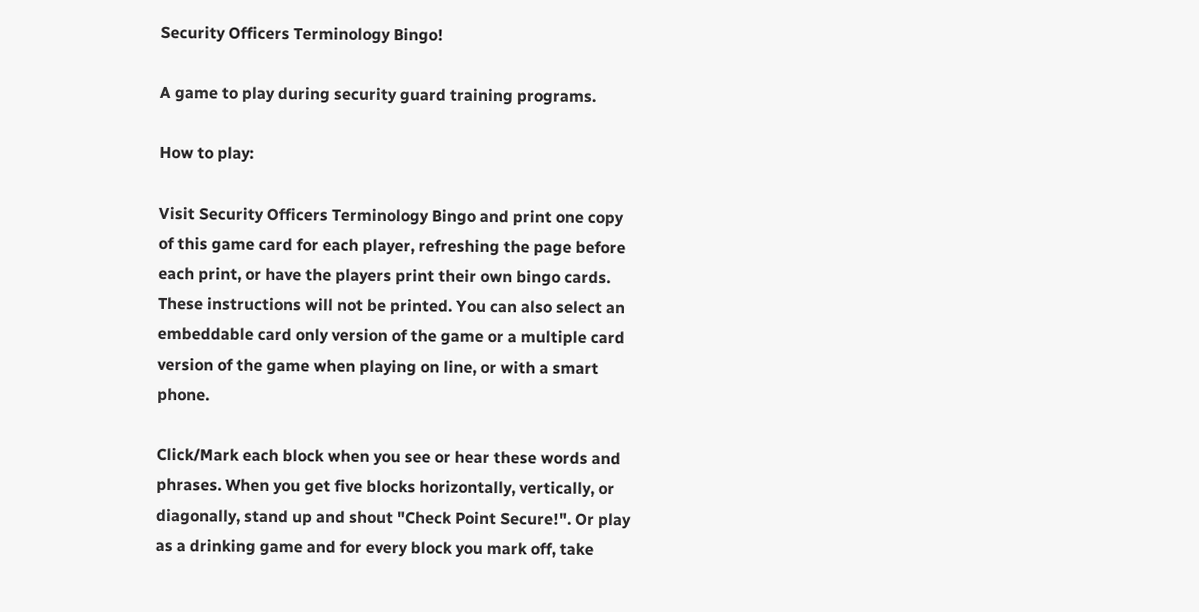Security Officers Terminology Bingo!

A game to play during security guard training programs.

How to play:

Visit Security Officers Terminology Bingo and print one copy of this game card for each player, refreshing the page before each print, or have the players print their own bingo cards. These instructions will not be printed. You can also select an embeddable card only version of the game or a multiple card version of the game when playing on line, or with a smart phone.

Click/Mark each block when you see or hear these words and phrases. When you get five blocks horizontally, vertically, or diagonally, stand up and shout "Check Point Secure!". Or play as a drinking game and for every block you mark off, take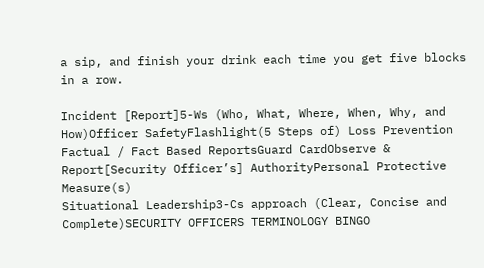a sip, and finish your drink each time you get five blocks in a row.

Incident [Report]5-Ws (Who, What, Where, When, Why, and How)Officer SafetyFlashlight(5 Steps of) Loss Prevention
Factual / Fact Based ReportsGuard CardObserve & Report[Security Officer’s] AuthorityPersonal Protective Measure(s)
Situational Leadership3-Cs approach (Clear, Concise and Complete)SECURITY OFFICERS TERMINOLOGY BINGO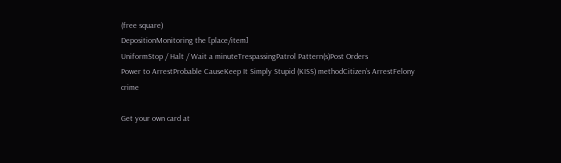(free square)
DepositionMonitoring the [place/item]
UniformStop / Halt / Wait a minuteTrespassingPatrol Pattern(s)Post Orders
Power to ArrestProbable CauseKeep It Simply Stupid (KISS) methodCitizen’s ArrestFelony crime

Get your own card at